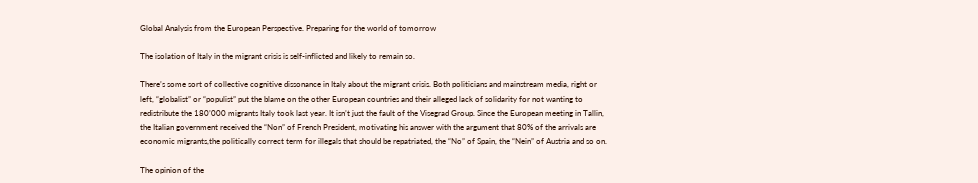Global Analysis from the European Perspective. Preparing for the world of tomorrow

The isolation of Italy in the migrant crisis is self-inflicted and likely to remain so.

There’s some sort of collective cognitive dissonance in Italy about the migrant crisis. Both politicians and mainstream media, right or left, “globalist” or “populist” put the blame on the other European countries and their alleged lack of solidarity for not wanting to redistribute the 180’000 migrants Italy took last year. It isn’t just the fault of the Visegrad Group. Since the European meeting in Tallin, the Italian government received the “Non” of French President, motivating his answer with the argument that 80% of the arrivals are economic migrants,the politically correct term for illegals that should be repatriated, the “No” of Spain, the “Nein” of Austria and so on.

The opinion of the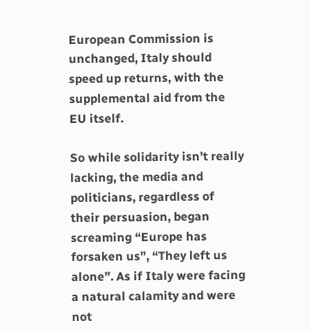European Commission is unchanged, Italy should speed up returns, with the supplemental aid from the EU itself.

So while solidarity isn’t really lacking, the media and politicians, regardless of their persuasion, began screaming “Europe has forsaken us”, “They left us alone”. As if Italy were facing a natural calamity and were not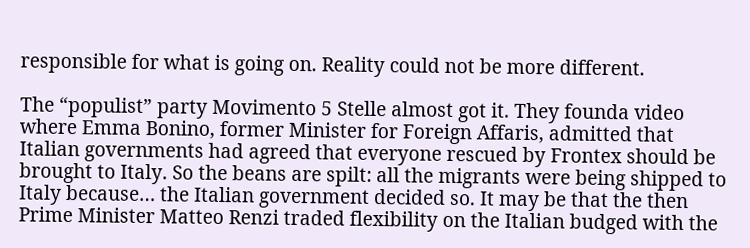responsible for what is going on. Reality could not be more different.

The “populist” party Movimento 5 Stelle almost got it. They founda video where Emma Bonino, former Minister for Foreign Affaris, admitted that Italian governments had agreed that everyone rescued by Frontex should be brought to Italy. So the beans are spilt: all the migrants were being shipped to Italy because… the Italian government decided so. It may be that the then Prime Minister Matteo Renzi traded flexibility on the Italian budged with the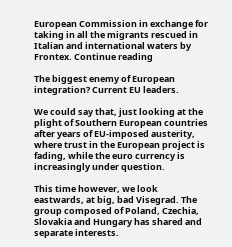European Commission in exchange for taking in all the migrants rescued in Italian and international waters by Frontex. Continue reading

The biggest enemy of European integration? Current EU leaders.

We could say that, just looking at the plight of Southern European countries after years of EU-imposed austerity, where trust in the European project is fading, while the euro currency is increasingly under question.

This time however, we look eastwards, at big, bad Visegrad. The group composed of Poland, Czechia, Slovakia and Hungary has shared and separate interests.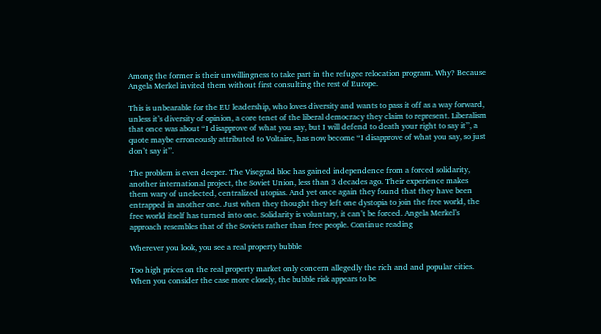Among the former is their unwillingness to take part in the refugee relocation program. Why? Because Angela Merkel invited them without first consulting the rest of Europe.

This is unbearable for the EU leadership, who loves diversity and wants to pass it off as a way forward, unless it’s diversity of opinion, a core tenet of the liberal democracy they claim to represent. Liberalism that once was about “I disapprove of what you say, but I will defend to death your right to say it’’, a quote maybe erroneously attributed to Voltaire, has now become “I disapprove of what you say, so just don’t say it’’.

The problem is even deeper. The Visegrad bloc has gained independence from a forced solidarity, another international project, the Soviet Union, less than 3 decades ago. Their experience makes them wary of unelected, centralized utopias. And yet once again they found that they have been entrapped in another one. Just when they thought they left one dystopia to join the free world, the free world itself has turned into one. Solidarity is voluntary, it can’t be forced. Angela Merkel’s approach resembles that of the Soviets rather than free people. Continue reading

Wherever you look, you see a real property bubble

Too high prices on the real property market only concern allegedly the rich and and popular cities. When you consider the case more closely, the bubble risk appears to be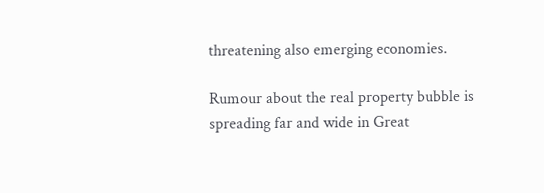threatening also emerging economies.

Rumour about the real property bubble is spreading far and wide in Great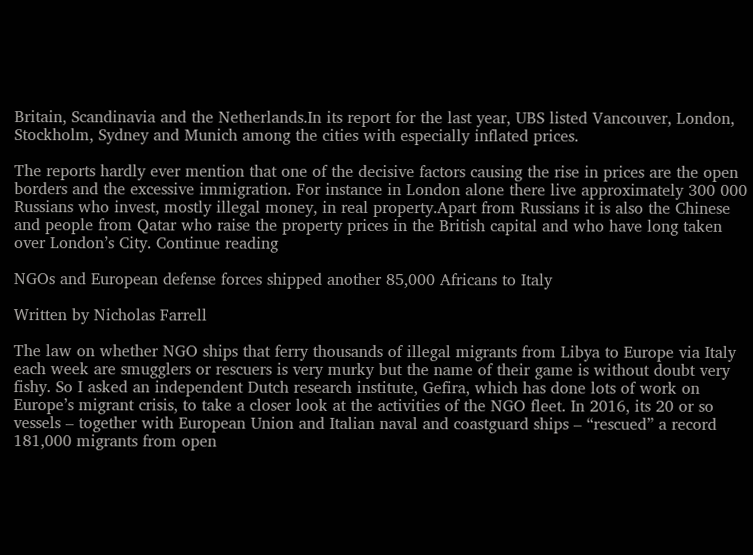Britain, Scandinavia and the Netherlands.In its report for the last year, UBS listed Vancouver, London, Stockholm, Sydney and Munich among the cities with especially inflated prices.

The reports hardly ever mention that one of the decisive factors causing the rise in prices are the open borders and the excessive immigration. For instance in London alone there live approximately 300 000 Russians who invest, mostly illegal money, in real property.Apart from Russians it is also the Chinese and people from Qatar who raise the property prices in the British capital and who have long taken over London’s City. Continue reading

NGOs and European defense forces shipped another 85,000 Africans to Italy

Written by Nicholas Farrell

The law on whether NGO ships that ferry thousands of illegal migrants from Libya to Europe via Italy each week are smugglers or rescuers is very murky but the name of their game is without doubt very fishy. So I asked an independent Dutch research institute, Gefira, which has done lots of work on Europe’s migrant crisis, to take a closer look at the activities of the NGO fleet. In 2016, its 20 or so vessels – together with European Union and Italian naval and coastguard ships – “rescued” a record 181,000 migrants from open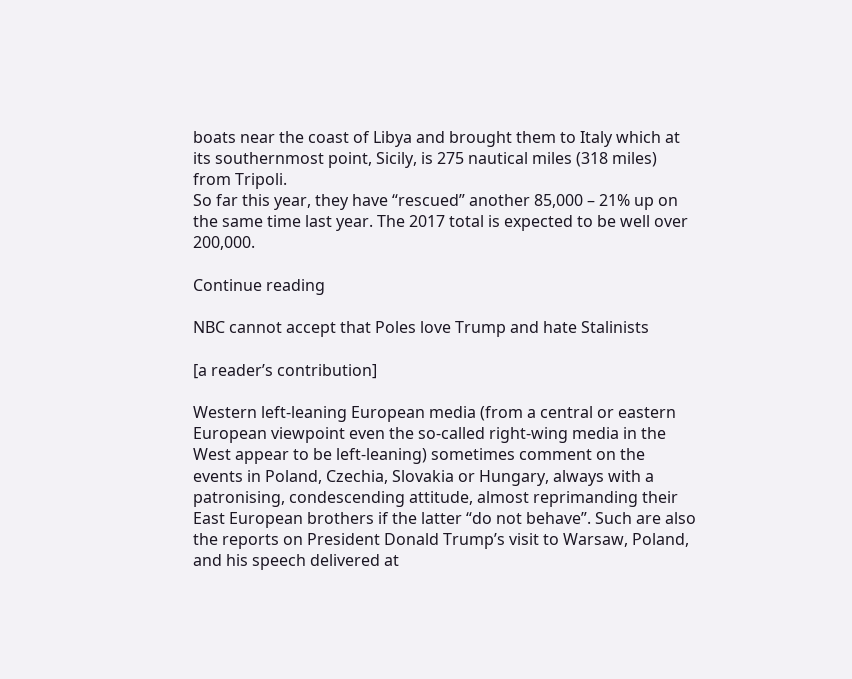boats near the coast of Libya and brought them to Italy which at its southernmost point, Sicily, is 275 nautical miles (318 miles) from Tripoli.
So far this year, they have “rescued” another 85,000 – 21% up on the same time last year. The 2017 total is expected to be well over 200,000.

Continue reading

NBC cannot accept that Poles love Trump and hate Stalinists

[a reader’s contribution]

Western left-leaning European media (from a central or eastern European viewpoint even the so-called right-wing media in the West appear to be left-leaning) sometimes comment on the events in Poland, Czechia, Slovakia or Hungary, always with a patronising, condescending attitude, almost reprimanding their East European brothers if the latter “do not behave”. Such are also the reports on President Donald Trump’s visit to Warsaw, Poland, and his speech delivered at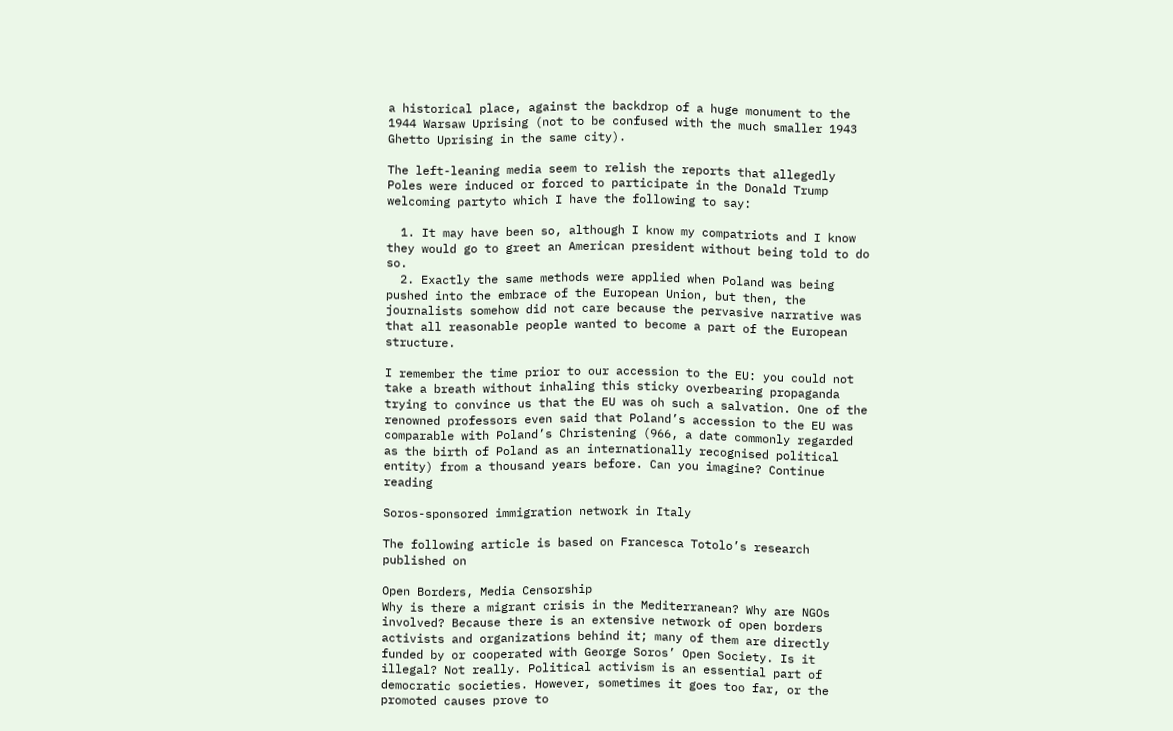a historical place, against the backdrop of a huge monument to the 1944 Warsaw Uprising (not to be confused with the much smaller 1943 Ghetto Uprising in the same city).

The left-leaning media seem to relish the reports that allegedly Poles were induced or forced to participate in the Donald Trump welcoming partyto which I have the following to say:

  1. It may have been so, although I know my compatriots and I know they would go to greet an American president without being told to do so.
  2. Exactly the same methods were applied when Poland was being pushed into the embrace of the European Union, but then, the journalists somehow did not care because the pervasive narrative was that all reasonable people wanted to become a part of the European structure.

I remember the time prior to our accession to the EU: you could not take a breath without inhaling this sticky overbearing propaganda trying to convince us that the EU was oh such a salvation. One of the renowned professors even said that Poland’s accession to the EU was comparable with Poland’s Christening (966, a date commonly regarded as the birth of Poland as an internationally recognised political entity) from a thousand years before. Can you imagine? Continue reading

Soros-sponsored immigration network in Italy

The following article is based on Francesca Totolo’s research published on

Open Borders, Media Censorship
Why is there a migrant crisis in the Mediterranean? Why are NGOs involved? Because there is an extensive network of open borders activists and organizations behind it; many of them are directly funded by or cooperated with George Soros’ Open Society. Is it illegal? Not really. Political activism is an essential part of democratic societies. However, sometimes it goes too far, or the promoted causes prove to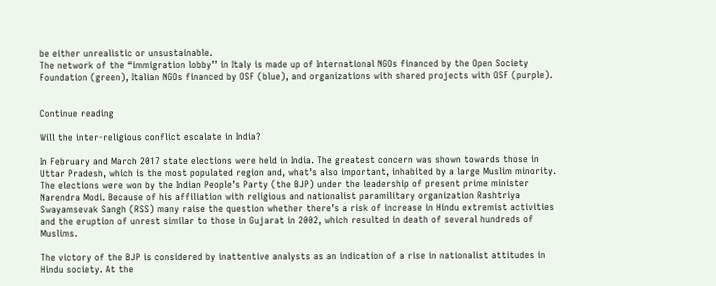be either unrealistic or unsustainable.
The network of the “immigration lobby’’ in Italy is made up of International NGOs financed by the Open Society Foundation (green), Italian NGOs financed by OSF (blue), and organizations with shared projects with OSF (purple).


Continue reading

Will the inter-religious conflict escalate in India?

In February and March 2017 state elections were held in India. The greatest concern was shown towards those in Uttar Pradesh, which is the most populated region and, what’s also important, inhabited by a large Muslim minority. The elections were won by the Indian People’s Party (the BJP) under the leadership of present prime minister Narendra Modi. Because of his affiliation with religious and nationalist paramilitary organization Rashtriya Swayamsevak Sangh (RSS) many raise the question whether there’s a risk of increase in Hindu extremist activities and the eruption of unrest similar to those in Gujarat in 2002, which resulted in death of several hundreds of Muslims.

The victory of the BJP is considered by inattentive analysts as an indication of a rise in nationalist attitudes in Hindu society. At the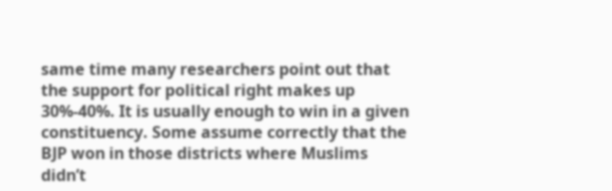same time many researchers point out that the support for political right makes up 30%-40%. It is usually enough to win in a given constituency. Some assume correctly that the BJP won in those districts where Muslims didn’t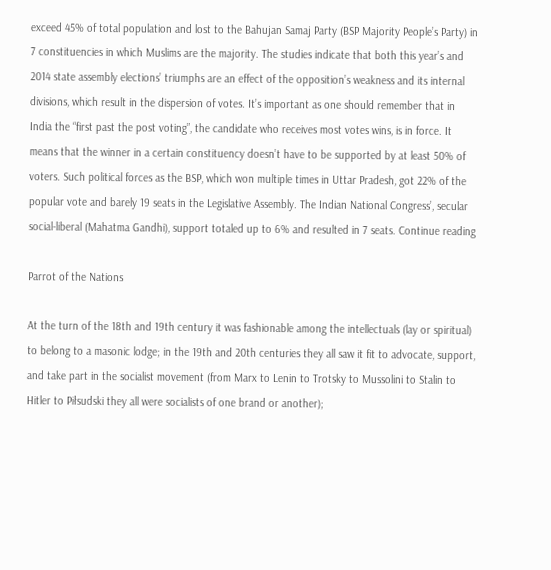exceed 45% of total population and lost to the Bahujan Samaj Party (BSP Majority People’s Party) in 7 constituencies in which Muslims are the majority. The studies indicate that both this year’s and 2014 state assembly elections’ triumphs are an effect of the opposition’s weakness and its internal divisions, which result in the dispersion of votes. It’s important as one should remember that in India the “first past the post voting”, the candidate who receives most votes wins, is in force. It means that the winner in a certain constituency doesn’t have to be supported by at least 50% of voters. Such political forces as the BSP, which won multiple times in Uttar Pradesh, got 22% of the popular vote and barely 19 seats in the Legislative Assembly. The Indian National Congress’, secular social-liberal (Mahatma Gandhi), support totaled up to 6% and resulted in 7 seats. Continue reading

Parrot of the Nations

At the turn of the 18th and 19th century it was fashionable among the intellectuals (lay or spiritual) to belong to a masonic lodge; in the 19th and 20th centuries they all saw it fit to advocate, support, and take part in the socialist movement (from Marx to Lenin to Trotsky to Mussolini to Stalin to Hitler to Piłsudski they all were socialists of one brand or another);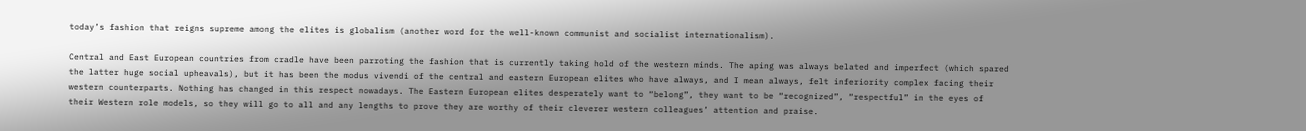today’s fashion that reigns supreme among the elites is globalism (another word for the well-known communist and socialist internationalism).

Central and East European countries from cradle have been parroting the fashion that is currently taking hold of the western minds. The aping was always belated and imperfect (which spared the latter huge social upheavals), but it has been the modus vivendi of the central and eastern European elites who have always, and I mean always, felt inferiority complex facing their western counterparts. Nothing has changed in this respect nowadays. The Eastern European elites desperately want to “belong”, they want to be “recognized”, “respectful” in the eyes of their Western role models, so they will go to all and any lengths to prove they are worthy of their cleverer western colleagues’ attention and praise.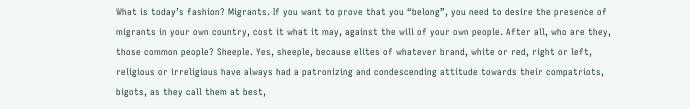What is today’s fashion? Migrants. If you want to prove that you “belong”, you need to desire the presence of migrants in your own country, cost it what it may, against the will of your own people. After all, who are they, those common people? Sheeple. Yes, sheeple, because elites of whatever brand, white or red, right or left, religious or irreligious have always had a patronizing and condescending attitude towards their compatriots, bigots, as they call them at best,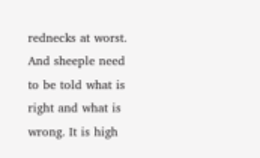rednecks at worst. And sheeple need to be told what is right and what is wrong. It is high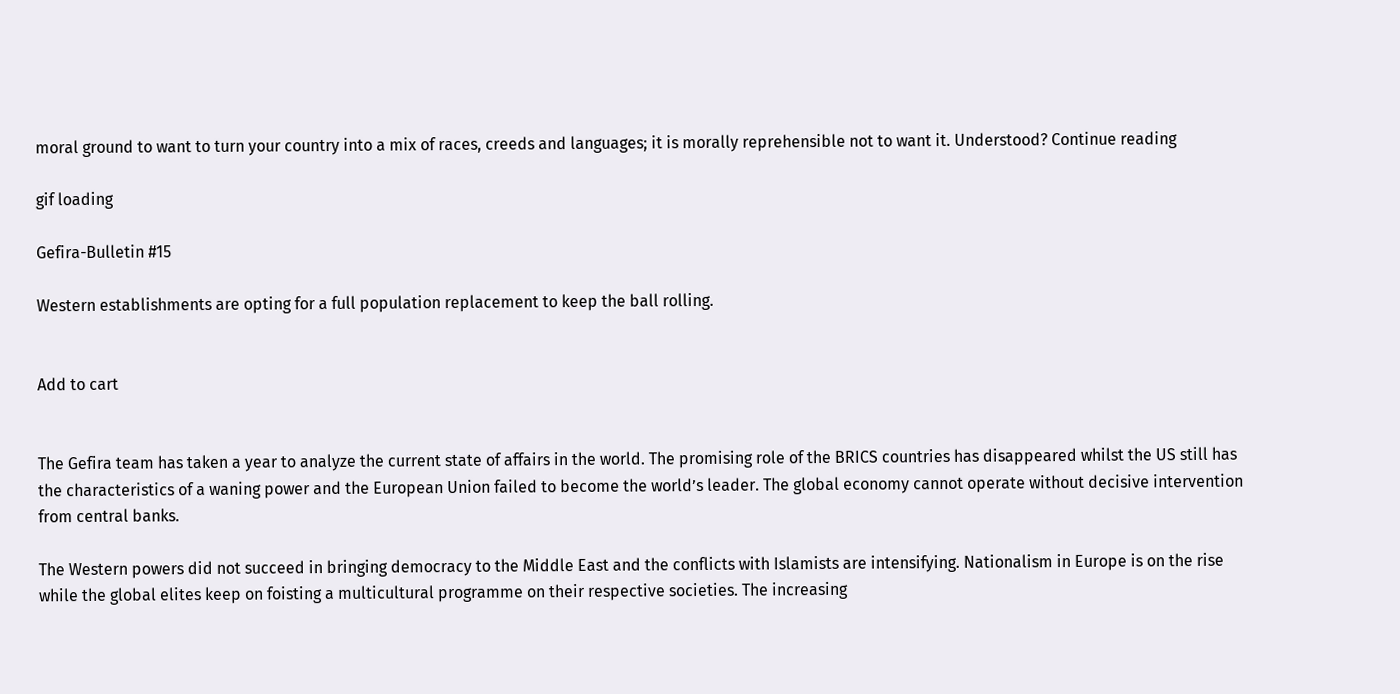moral ground to want to turn your country into a mix of races, creeds and languages; it is morally reprehensible not to want it. Understood? Continue reading

gif loading

Gefira-Bulletin #15

Western establishments are opting for a full population replacement to keep the ball rolling.


Add to cart


The Gefira team has taken a year to analyze the current state of affairs in the world. The promising role of the BRICS countries has disappeared whilst the US still has the characteristics of a waning power and the European Union failed to become the world’s leader. The global economy cannot operate without decisive intervention from central banks.

The Western powers did not succeed in bringing democracy to the Middle East and the conflicts with Islamists are intensifying. Nationalism in Europe is on the rise while the global elites keep on foisting a multicultural programme on their respective societies. The increasing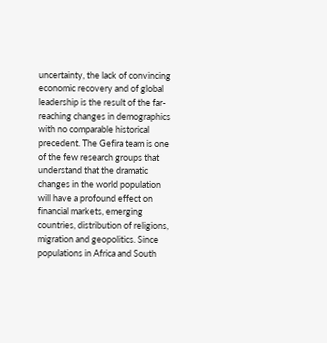uncertainty, the lack of convincing economic recovery and of global leadership is the result of the far-reaching changes in demographics with no comparable historical precedent. The Gefira team is one of the few research groups that understand that the dramatic changes in the world population will have a profound effect on financial markets, emerging countries, distribution of religions, migration and geopolitics. Since populations in Africa and South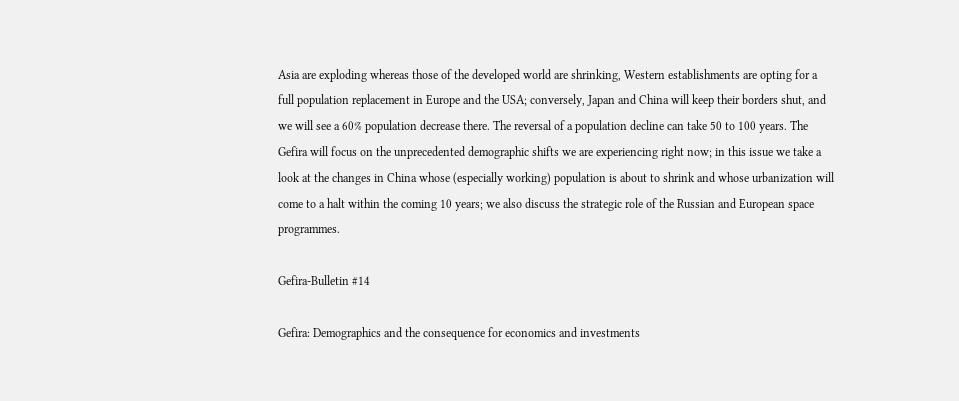Asia are exploding whereas those of the developed world are shrinking, Western establishments are opting for a full population replacement in Europe and the USA; conversely, Japan and China will keep their borders shut, and we will see a 60% population decrease there. The reversal of a population decline can take 50 to 100 years. The Gefira will focus on the unprecedented demographic shifts we are experiencing right now; in this issue we take a look at the changes in China whose (especially working) population is about to shrink and whose urbanization will come to a halt within the coming 10 years; we also discuss the strategic role of the Russian and European space programmes.

Gefira-Bulletin #14

Gefira: Demographics and the consequence for economics and investments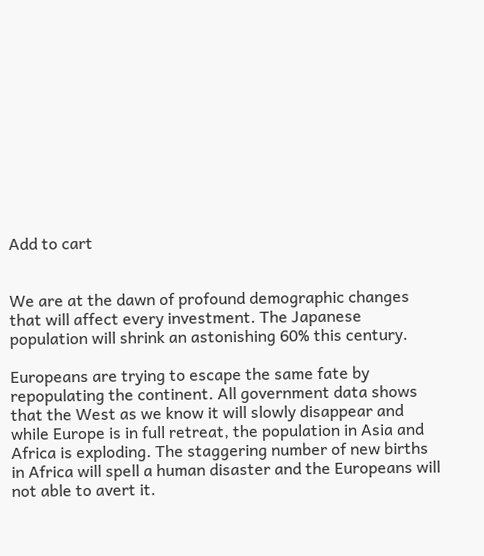Add to cart


We are at the dawn of profound demographic changes that will affect every investment. The Japanese population will shrink an astonishing 60% this century.

Europeans are trying to escape the same fate by repopulating the continent. All government data shows that the West as we know it will slowly disappear and while Europe is in full retreat, the population in Asia and Africa is exploding. The staggering number of new births in Africa will spell a human disaster and the Europeans will not able to avert it.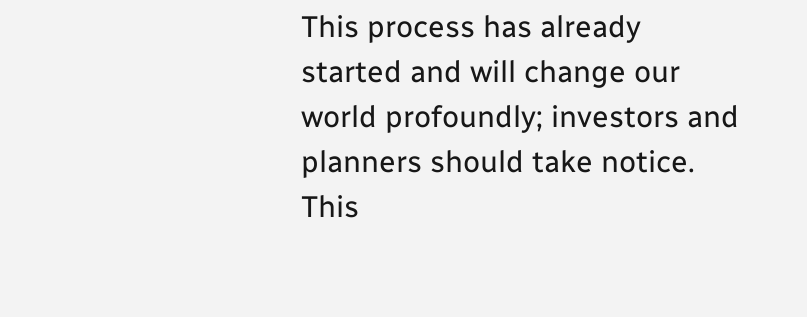This process has already started and will change our world profoundly; investors and planners should take notice. This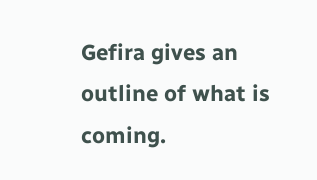Gefira gives an outline of what is coming.